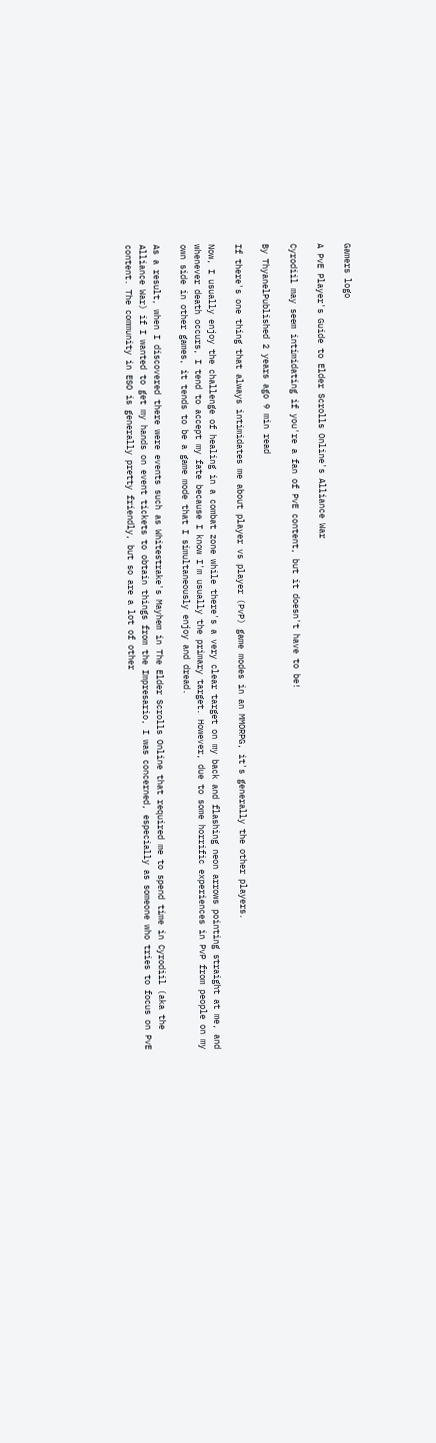Gamers logo

A PvE Player's Guide to Elder Scrolls Online's Alliance War

Cyrodiil may seem intimidating if you're a fan of PvE content, but it doesn't have to be!

By ThyanelPublished 2 years ago 9 min read

If there's one thing that always intimidates me about player vs player (PvP) game modes in an MMORPG, it's generally the other players.

Now, I usually enjoy the challenge of healing in a combat zone while there's a very clear target on my back and flashing neon arrows pointing straight at me, and whenever death occurs, I tend to accept my fate because I know I'm usually the primary target. However, due to some horrific experiences in PvP from people on my own side in other games, it tends to be a game mode that I simultaneously enjoy and dread.

As a result, when I discovered there were events such as Whitestrake's Mayhem in The Elder Scrolls Online that required me to spend time in Cyrodiil (aka the Alliance War) if I wanted to get my hands on event tickets to obtain things from the Impresario, I was concerned, especially as someone who tries to focus on PvE content. The community in ESO is generally pretty friendly, but so are a lot of other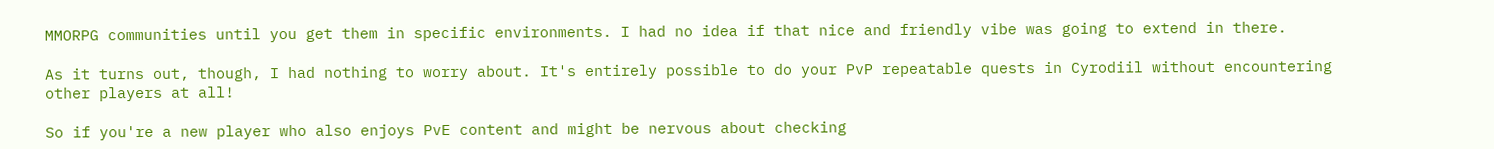MMORPG communities until you get them in specific environments. I had no idea if that nice and friendly vibe was going to extend in there.

As it turns out, though, I had nothing to worry about. It's entirely possible to do your PvP repeatable quests in Cyrodiil without encountering other players at all!

So if you're a new player who also enjoys PvE content and might be nervous about checking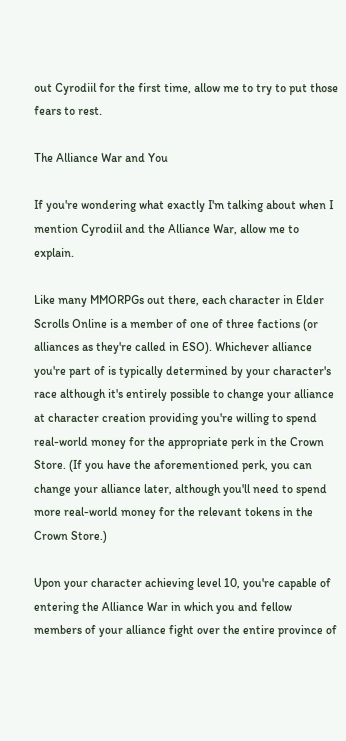out Cyrodiil for the first time, allow me to try to put those fears to rest.

The Alliance War and You

If you're wondering what exactly I'm talking about when I mention Cyrodiil and the Alliance War, allow me to explain.

Like many MMORPGs out there, each character in Elder Scrolls Online is a member of one of three factions (or alliances as they're called in ESO). Whichever alliance you're part of is typically determined by your character's race although it's entirely possible to change your alliance at character creation providing you're willing to spend real-world money for the appropriate perk in the Crown Store. (If you have the aforementioned perk, you can change your alliance later, although you'll need to spend more real-world money for the relevant tokens in the Crown Store.)

Upon your character achieving level 10, you're capable of entering the Alliance War in which you and fellow members of your alliance fight over the entire province of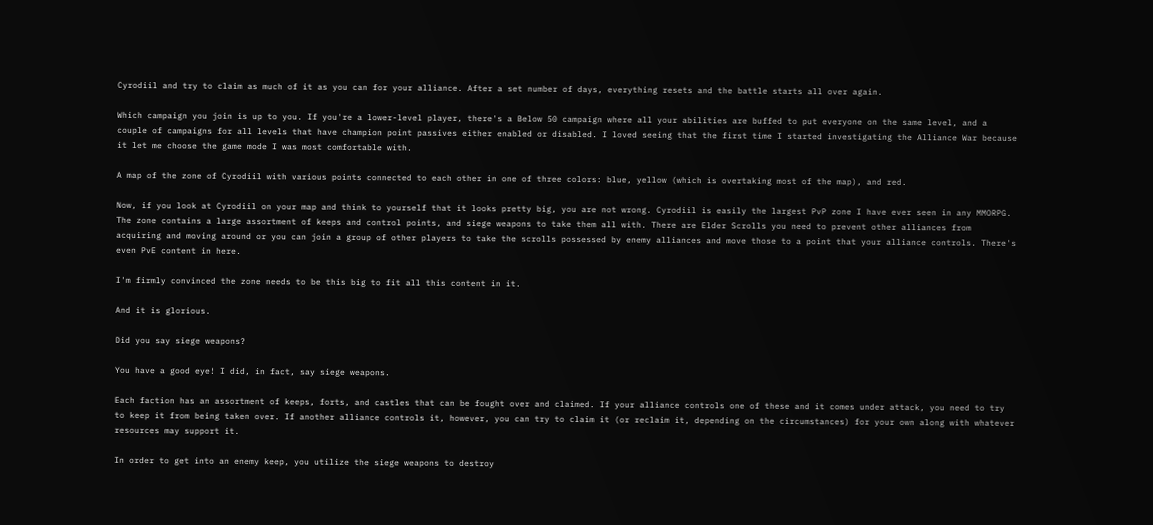Cyrodiil and try to claim as much of it as you can for your alliance. After a set number of days, everything resets and the battle starts all over again.

Which campaign you join is up to you. If you're a lower-level player, there's a Below 50 campaign where all your abilities are buffed to put everyone on the same level, and a couple of campaigns for all levels that have champion point passives either enabled or disabled. I loved seeing that the first time I started investigating the Alliance War because it let me choose the game mode I was most comfortable with.

A map of the zone of Cyrodiil with various points connected to each other in one of three colors: blue, yellow (which is overtaking most of the map), and red.

Now, if you look at Cyrodiil on your map and think to yourself that it looks pretty big, you are not wrong. Cyrodiil is easily the largest PvP zone I have ever seen in any MMORPG. The zone contains a large assortment of keeps and control points, and siege weapons to take them all with. There are Elder Scrolls you need to prevent other alliances from acquiring and moving around or you can join a group of other players to take the scrolls possessed by enemy alliances and move those to a point that your alliance controls. There's even PvE content in here.

I'm firmly convinced the zone needs to be this big to fit all this content in it.

And it is glorious.

Did you say siege weapons?

You have a good eye! I did, in fact, say siege weapons.

Each faction has an assortment of keeps, forts, and castles that can be fought over and claimed. If your alliance controls one of these and it comes under attack, you need to try to keep it from being taken over. If another alliance controls it, however, you can try to claim it (or reclaim it, depending on the circumstances) for your own along with whatever resources may support it.

In order to get into an enemy keep, you utilize the siege weapons to destroy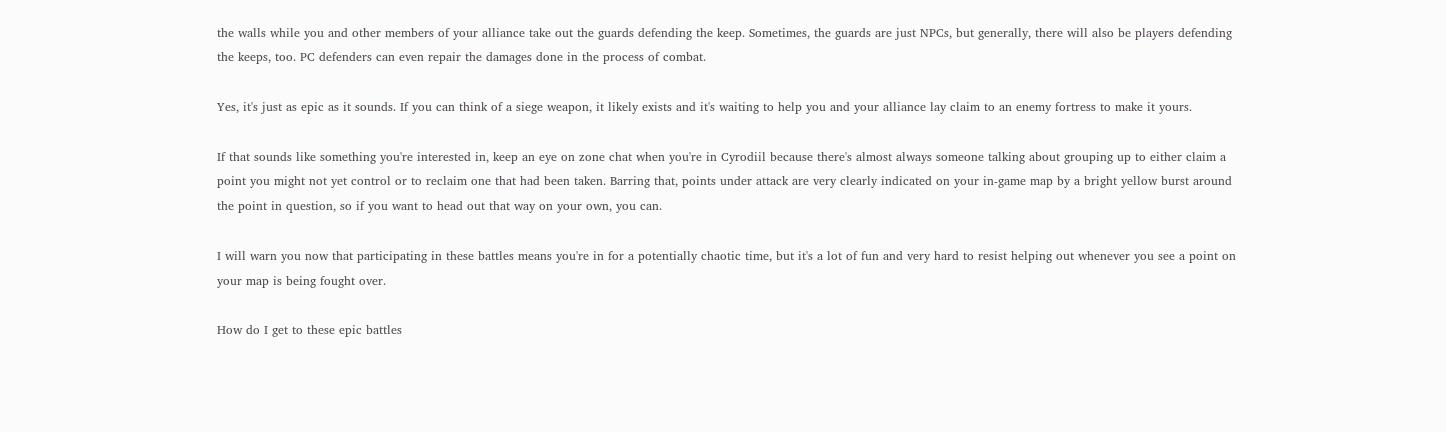the walls while you and other members of your alliance take out the guards defending the keep. Sometimes, the guards are just NPCs, but generally, there will also be players defending the keeps, too. PC defenders can even repair the damages done in the process of combat.

Yes, it's just as epic as it sounds. If you can think of a siege weapon, it likely exists and it's waiting to help you and your alliance lay claim to an enemy fortress to make it yours.

If that sounds like something you're interested in, keep an eye on zone chat when you're in Cyrodiil because there's almost always someone talking about grouping up to either claim a point you might not yet control or to reclaim one that had been taken. Barring that, points under attack are very clearly indicated on your in-game map by a bright yellow burst around the point in question, so if you want to head out that way on your own, you can.

I will warn you now that participating in these battles means you're in for a potentially chaotic time, but it's a lot of fun and very hard to resist helping out whenever you see a point on your map is being fought over.

How do I get to these epic battles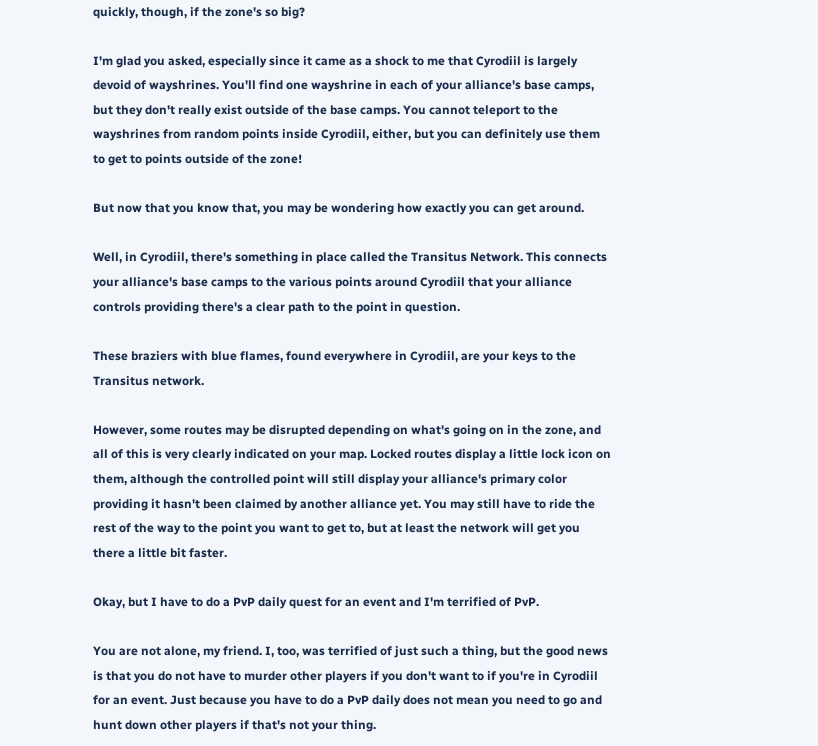quickly, though, if the zone's so big?

I'm glad you asked, especially since it came as a shock to me that Cyrodiil is largely devoid of wayshrines. You'll find one wayshrine in each of your alliance's base camps, but they don't really exist outside of the base camps. You cannot teleport to the wayshrines from random points inside Cyrodiil, either, but you can definitely use them to get to points outside of the zone!

But now that you know that, you may be wondering how exactly you can get around.

Well, in Cyrodiil, there's something in place called the Transitus Network. This connects your alliance's base camps to the various points around Cyrodiil that your alliance controls providing there's a clear path to the point in question.

These braziers with blue flames, found everywhere in Cyrodiil, are your keys to the Transitus network.

However, some routes may be disrupted depending on what's going on in the zone, and all of this is very clearly indicated on your map. Locked routes display a little lock icon on them, although the controlled point will still display your alliance's primary color providing it hasn't been claimed by another alliance yet. You may still have to ride the rest of the way to the point you want to get to, but at least the network will get you there a little bit faster.

Okay, but I have to do a PvP daily quest for an event and I'm terrified of PvP.

You are not alone, my friend. I, too, was terrified of just such a thing, but the good news is that you do not have to murder other players if you don't want to if you're in Cyrodiil for an event. Just because you have to do a PvP daily does not mean you need to go and hunt down other players if that's not your thing.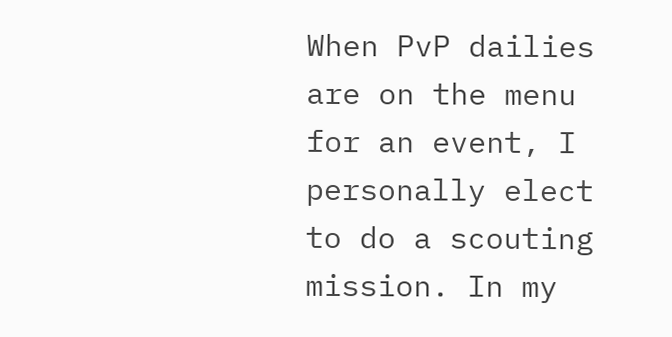When PvP dailies are on the menu for an event, I personally elect to do a scouting mission. In my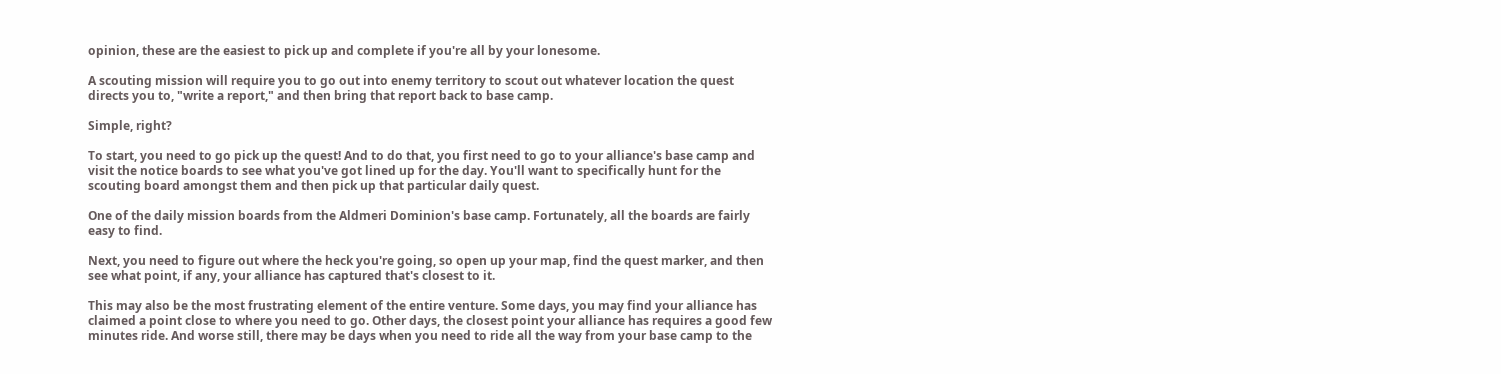opinion, these are the easiest to pick up and complete if you're all by your lonesome.

A scouting mission will require you to go out into enemy territory to scout out whatever location the quest directs you to, "write a report," and then bring that report back to base camp.

Simple, right?

To start, you need to go pick up the quest! And to do that, you first need to go to your alliance's base camp and visit the notice boards to see what you've got lined up for the day. You'll want to specifically hunt for the scouting board amongst them and then pick up that particular daily quest.

One of the daily mission boards from the Aldmeri Dominion's base camp. Fortunately, all the boards are fairly easy to find.

Next, you need to figure out where the heck you're going, so open up your map, find the quest marker, and then see what point, if any, your alliance has captured that's closest to it.

This may also be the most frustrating element of the entire venture. Some days, you may find your alliance has claimed a point close to where you need to go. Other days, the closest point your alliance has requires a good few minutes ride. And worse still, there may be days when you need to ride all the way from your base camp to the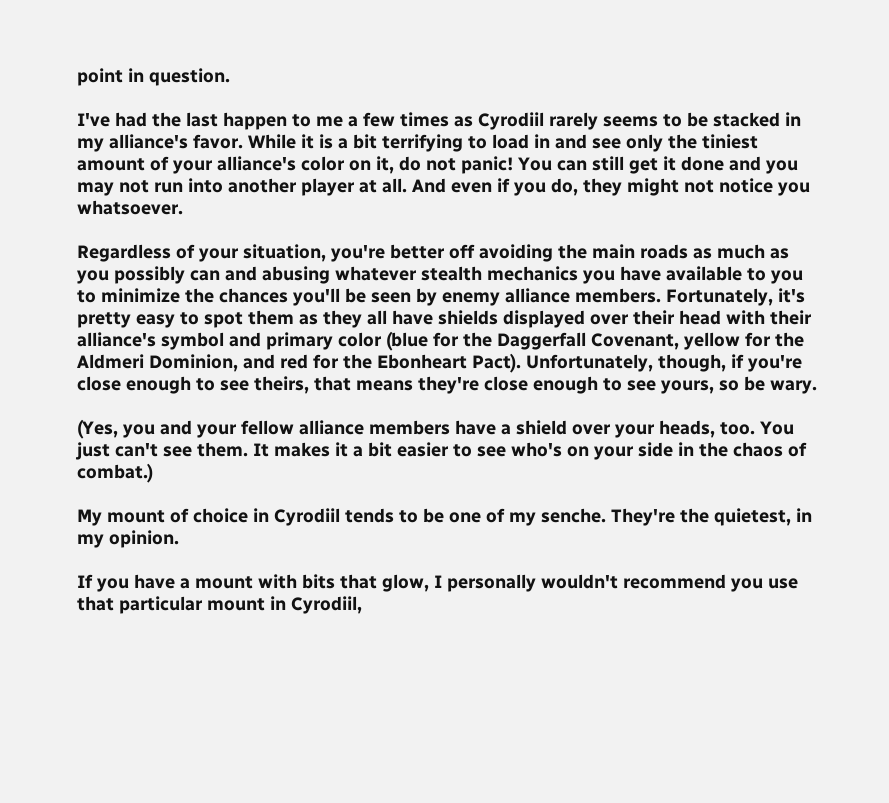point in question.

I've had the last happen to me a few times as Cyrodiil rarely seems to be stacked in my alliance's favor. While it is a bit terrifying to load in and see only the tiniest amount of your alliance's color on it, do not panic! You can still get it done and you may not run into another player at all. And even if you do, they might not notice you whatsoever.

Regardless of your situation, you're better off avoiding the main roads as much as you possibly can and abusing whatever stealth mechanics you have available to you to minimize the chances you'll be seen by enemy alliance members. Fortunately, it's pretty easy to spot them as they all have shields displayed over their head with their alliance's symbol and primary color (blue for the Daggerfall Covenant, yellow for the Aldmeri Dominion, and red for the Ebonheart Pact). Unfortunately, though, if you're close enough to see theirs, that means they're close enough to see yours, so be wary.

(Yes, you and your fellow alliance members have a shield over your heads, too. You just can't see them. It makes it a bit easier to see who's on your side in the chaos of combat.)

My mount of choice in Cyrodiil tends to be one of my senche. They're the quietest, in my opinion.

If you have a mount with bits that glow, I personally wouldn't recommend you use that particular mount in Cyrodiil,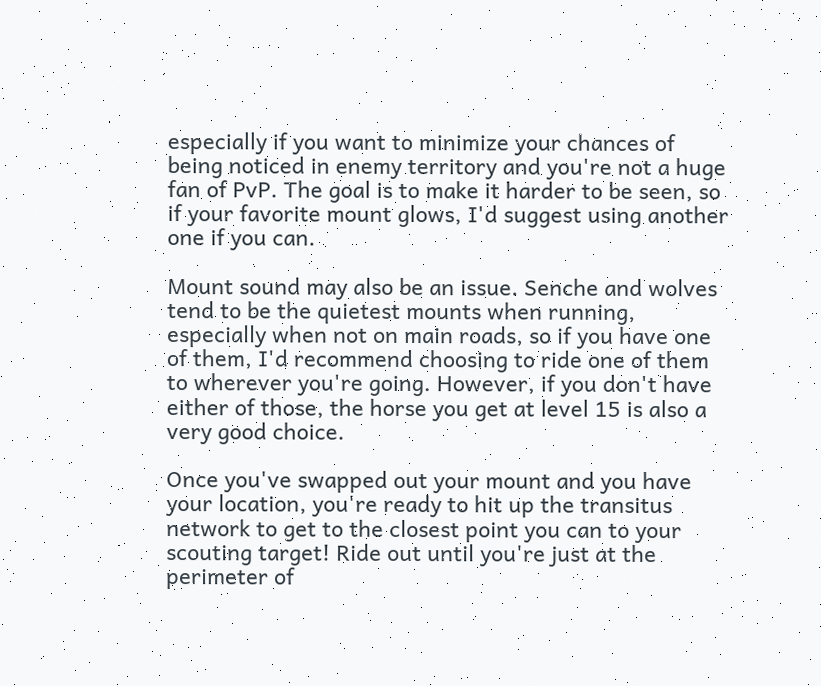especially if you want to minimize your chances of being noticed in enemy territory and you're not a huge fan of PvP. The goal is to make it harder to be seen, so if your favorite mount glows, I'd suggest using another one if you can.

Mount sound may also be an issue. Senche and wolves tend to be the quietest mounts when running, especially when not on main roads, so if you have one of them, I'd recommend choosing to ride one of them to wherever you're going. However, if you don't have either of those, the horse you get at level 15 is also a very good choice.

Once you've swapped out your mount and you have your location, you're ready to hit up the transitus network to get to the closest point you can to your scouting target! Ride out until you're just at the perimeter of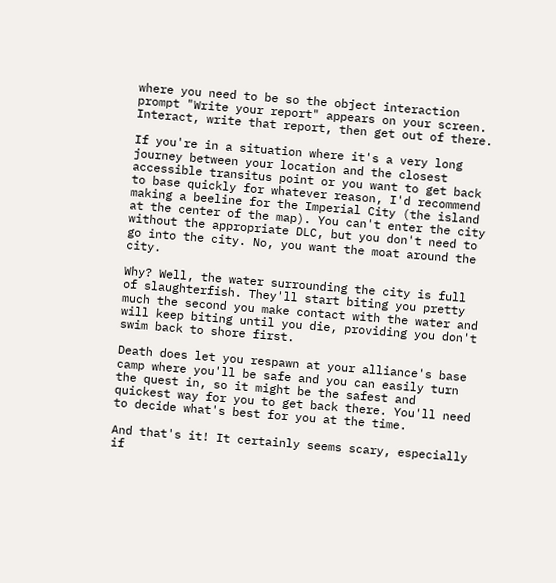where you need to be so the object interaction prompt "Write your report" appears on your screen. Interact, write that report, then get out of there.

If you're in a situation where it's a very long journey between your location and the closest accessible transitus point or you want to get back to base quickly for whatever reason, I'd recommend making a beeline for the Imperial City (the island at the center of the map). You can't enter the city without the appropriate DLC, but you don't need to go into the city. No, you want the moat around the city.

Why? Well, the water surrounding the city is full of slaughterfish. They'll start biting you pretty much the second you make contact with the water and will keep biting until you die, providing you don't swim back to shore first.

Death does let you respawn at your alliance's base camp where you'll be safe and you can easily turn the quest in, so it might be the safest and quickest way for you to get back there. You'll need to decide what's best for you at the time.

And that's it! It certainly seems scary, especially if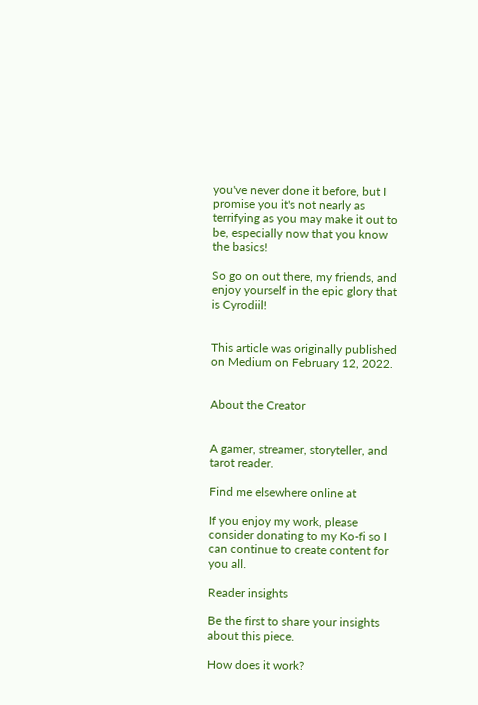you've never done it before, but I promise you it's not nearly as terrifying as you may make it out to be, especially now that you know the basics!

So go on out there, my friends, and enjoy yourself in the epic glory that is Cyrodiil!


This article was originally published on Medium on February 12, 2022.


About the Creator


A gamer, streamer, storyteller, and tarot reader.

Find me elsewhere online at

If you enjoy my work, please consider donating to my Ko-fi so I can continue to create content for you all.

Reader insights

Be the first to share your insights about this piece.

How does it work?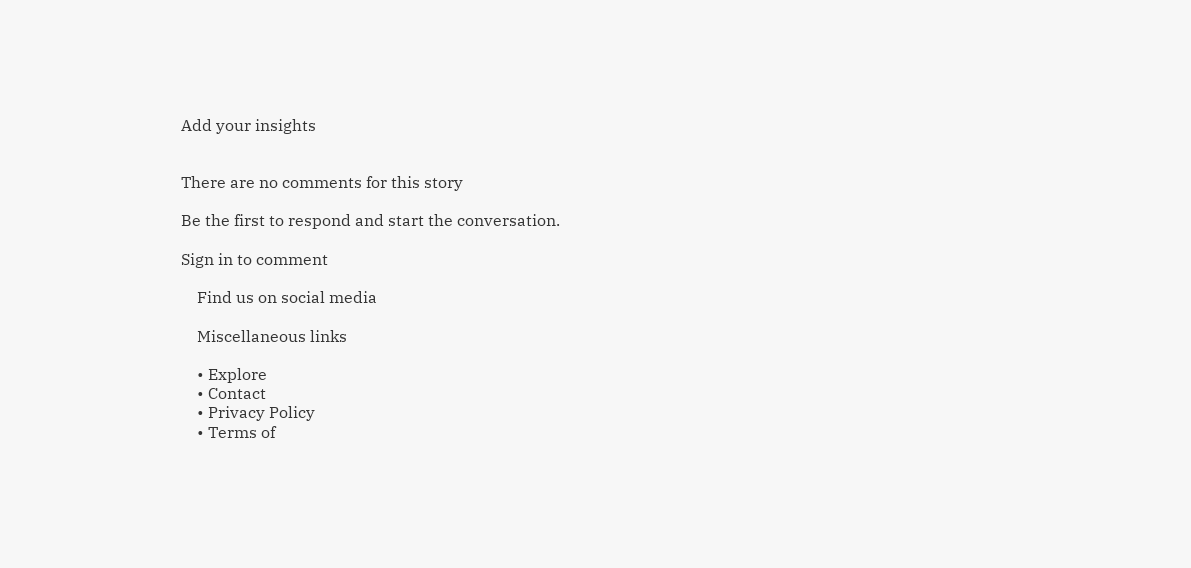Add your insights


There are no comments for this story

Be the first to respond and start the conversation.

Sign in to comment

    Find us on social media

    Miscellaneous links

    • Explore
    • Contact
    • Privacy Policy
    • Terms of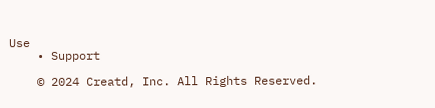Use
    • Support

    © 2024 Creatd, Inc. All Rights Reserved.